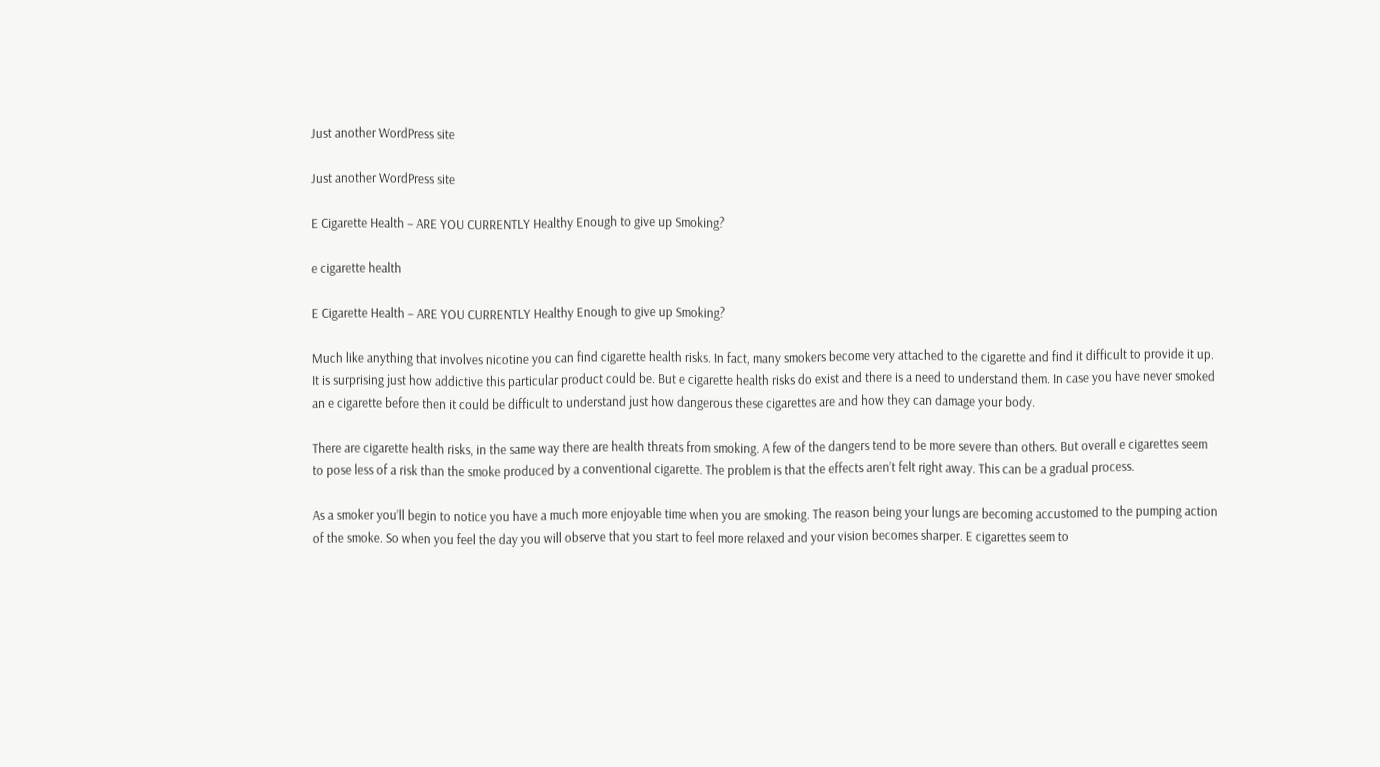Just another WordPress site

Just another WordPress site

E Cigarette Health – ARE YOU CURRENTLY Healthy Enough to give up Smoking?

e cigarette health

E Cigarette Health – ARE YOU CURRENTLY Healthy Enough to give up Smoking?

Much like anything that involves nicotine you can find cigarette health risks. In fact, many smokers become very attached to the cigarette and find it difficult to provide it up. It is surprising just how addictive this particular product could be. But e cigarette health risks do exist and there is a need to understand them. In case you have never smoked an e cigarette before then it could be difficult to understand just how dangerous these cigarettes are and how they can damage your body.

There are cigarette health risks, in the same way there are health threats from smoking. A few of the dangers tend to be more severe than others. But overall e cigarettes seem to pose less of a risk than the smoke produced by a conventional cigarette. The problem is that the effects aren’t felt right away. This can be a gradual process.

As a smoker you’ll begin to notice you have a much more enjoyable time when you are smoking. The reason being your lungs are becoming accustomed to the pumping action of the smoke. So when you feel the day you will observe that you start to feel more relaxed and your vision becomes sharper. E cigarettes seem to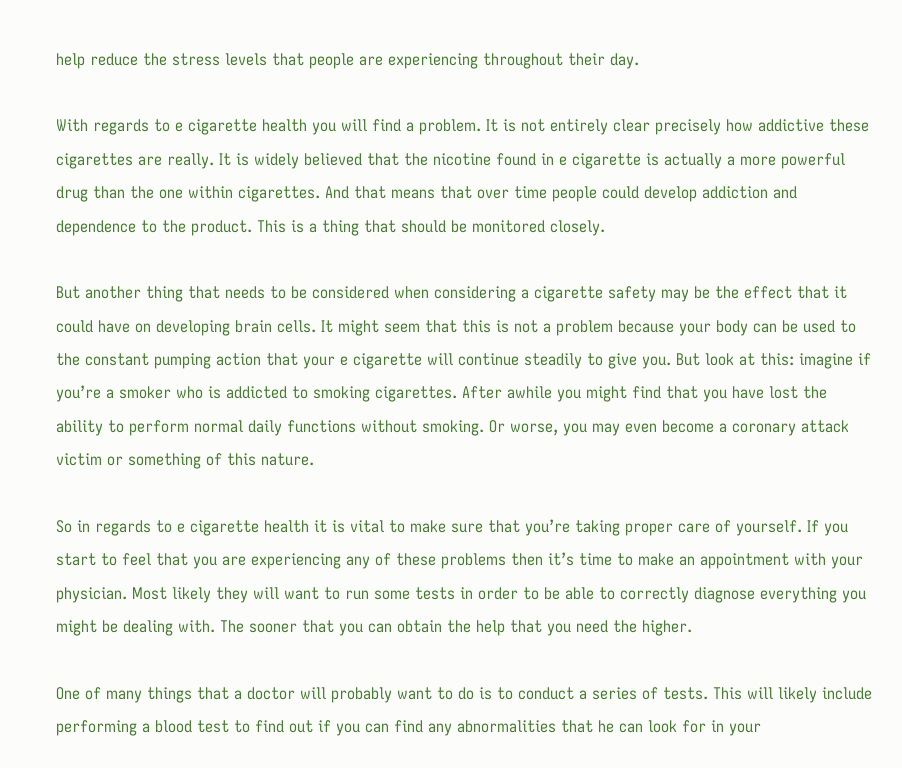help reduce the stress levels that people are experiencing throughout their day.

With regards to e cigarette health you will find a problem. It is not entirely clear precisely how addictive these cigarettes are really. It is widely believed that the nicotine found in e cigarette is actually a more powerful drug than the one within cigarettes. And that means that over time people could develop addiction and dependence to the product. This is a thing that should be monitored closely.

But another thing that needs to be considered when considering a cigarette safety may be the effect that it could have on developing brain cells. It might seem that this is not a problem because your body can be used to the constant pumping action that your e cigarette will continue steadily to give you. But look at this: imagine if you’re a smoker who is addicted to smoking cigarettes. After awhile you might find that you have lost the ability to perform normal daily functions without smoking. Or worse, you may even become a coronary attack victim or something of this nature.

So in regards to e cigarette health it is vital to make sure that you’re taking proper care of yourself. If you start to feel that you are experiencing any of these problems then it’s time to make an appointment with your physician. Most likely they will want to run some tests in order to be able to correctly diagnose everything you might be dealing with. The sooner that you can obtain the help that you need the higher.

One of many things that a doctor will probably want to do is to conduct a series of tests. This will likely include performing a blood test to find out if you can find any abnormalities that he can look for in your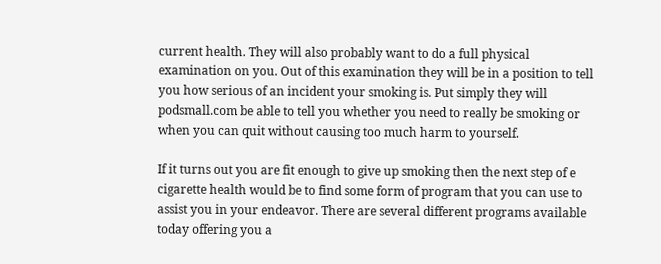current health. They will also probably want to do a full physical examination on you. Out of this examination they will be in a position to tell you how serious of an incident your smoking is. Put simply they will podsmall.com be able to tell you whether you need to really be smoking or when you can quit without causing too much harm to yourself.

If it turns out you are fit enough to give up smoking then the next step of e cigarette health would be to find some form of program that you can use to assist you in your endeavor. There are several different programs available today offering you a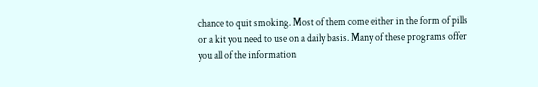chance to quit smoking. Most of them come either in the form of pills or a kit you need to use on a daily basis. Many of these programs offer you all of the information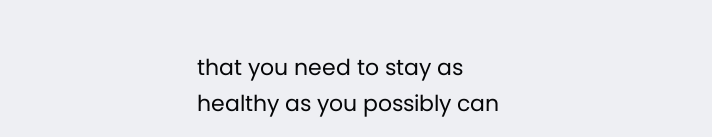that you need to stay as healthy as you possibly can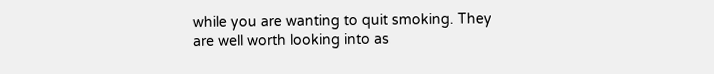while you are wanting to quit smoking. They are well worth looking into as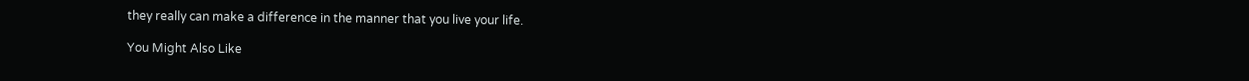they really can make a difference in the manner that you live your life.

You Might Also Like